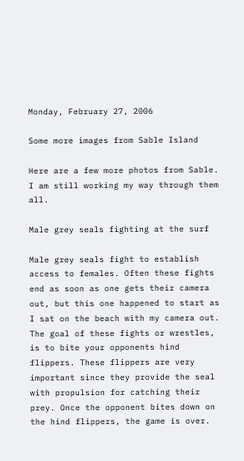Monday, February 27, 2006

Some more images from Sable Island

Here are a few more photos from Sable. I am still working my way through them all.

Male grey seals fighting at the surf

Male grey seals fight to establish access to females. Often these fights end as soon as one gets their camera out, but this one happened to start as I sat on the beach with my camera out. The goal of these fights or wrestles, is to bite your opponents hind flippers. These flippers are very important since they provide the seal with propulsion for catching their prey. Once the opponent bites down on the hind flippers, the game is over.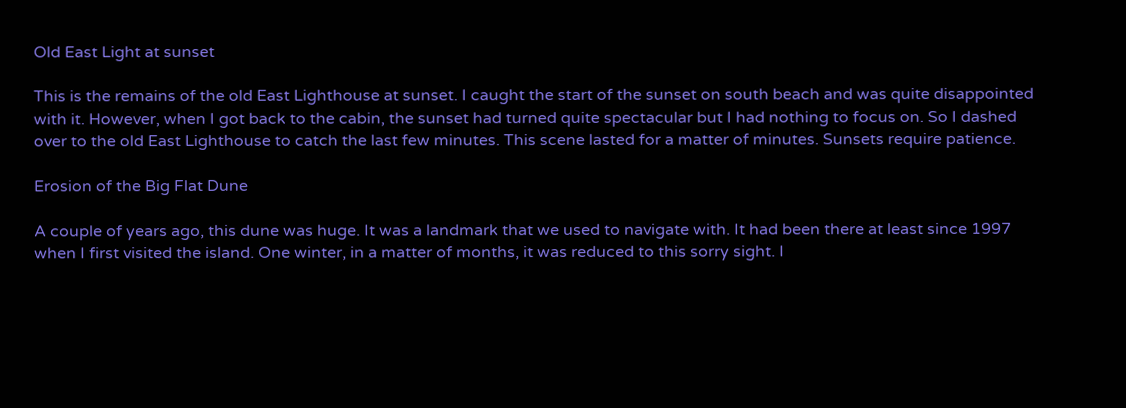Old East Light at sunset

This is the remains of the old East Lighthouse at sunset. I caught the start of the sunset on south beach and was quite disappointed with it. However, when I got back to the cabin, the sunset had turned quite spectacular but I had nothing to focus on. So I dashed over to the old East Lighthouse to catch the last few minutes. This scene lasted for a matter of minutes. Sunsets require patience.

Erosion of the Big Flat Dune

A couple of years ago, this dune was huge. It was a landmark that we used to navigate with. It had been there at least since 1997 when I first visited the island. One winter, in a matter of months, it was reduced to this sorry sight. I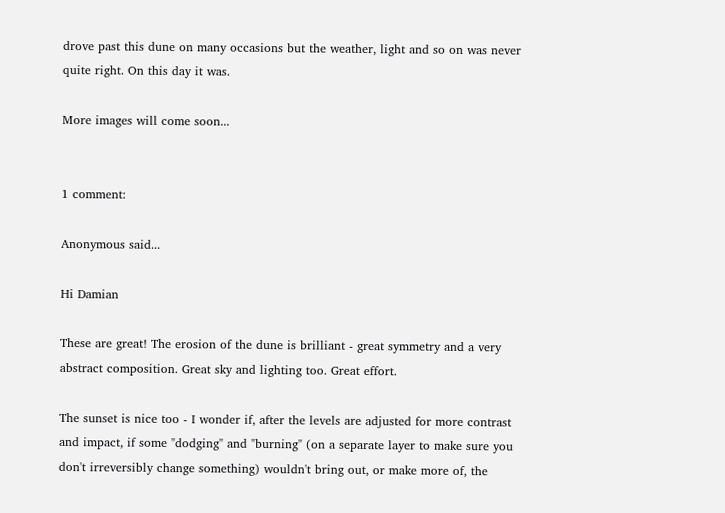drove past this dune on many occasions but the weather, light and so on was never quite right. On this day it was.

More images will come soon...


1 comment:

Anonymous said...

Hi Damian

These are great! The erosion of the dune is brilliant - great symmetry and a very abstract composition. Great sky and lighting too. Great effort.

The sunset is nice too - I wonder if, after the levels are adjusted for more contrast and impact, if some "dodging" and "burning" (on a separate layer to make sure you don't irreversibly change something) wouldn't bring out, or make more of, the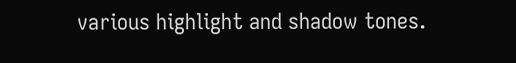various highlight and shadow tones.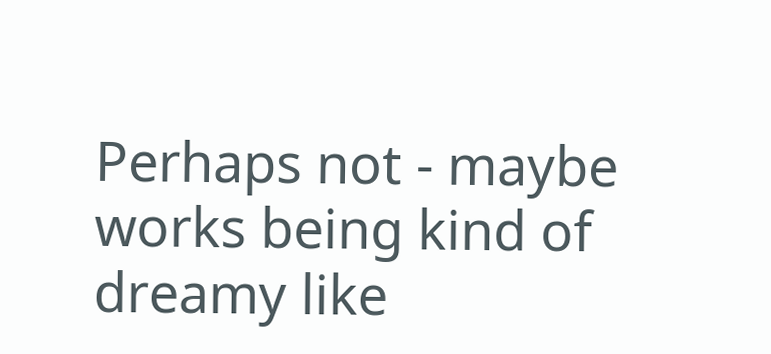Perhaps not - maybe works being kind of dreamy like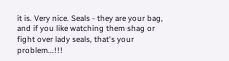it is. Very nice. Seals - they are your bag, and if you like watching them shag or fight over lady seals, that's your problem...!!!